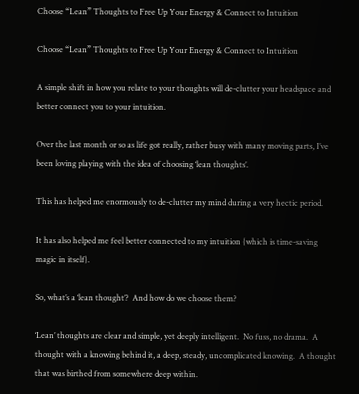Choose “Lean” Thoughts to Free Up Your Energy & Connect to Intuition

Choose “Lean” Thoughts to Free Up Your Energy & Connect to Intuition

A simple shift in how you relate to your thoughts will de-clutter your headspace and better connect you to your intuition.

Over the last month or so as life got really, rather busy with many moving parts, I’ve been loving playing with the idea of choosing ‘lean thoughts’.

This has helped me enormously to de-clutter my mind during a very hectic period.

It has also helped me feel better connected to my intuition {which is time-saving magic in itself}.

So, what’s a ‘lean thought’?  And how do we choose them?

‘Lean’ thoughts are clear and simple, yet deeply intelligent.  No fuss, no drama.  A thought with a knowing behind it, a deep, steady, uncomplicated knowing.  A thought that was birthed from somewhere deep within.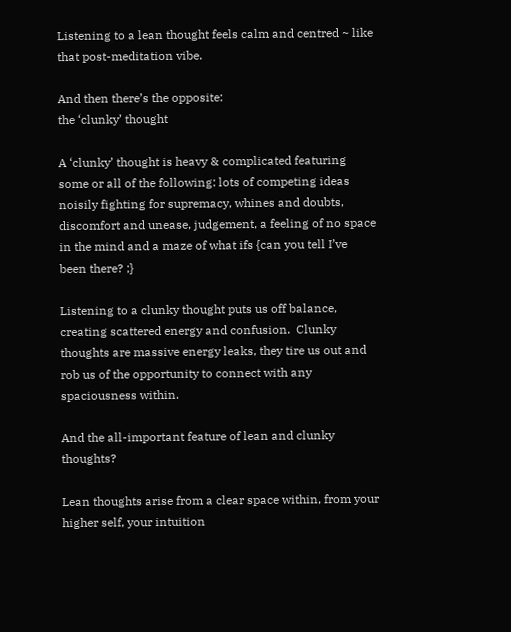Listening to a lean thought feels calm and centred ~ like that post-meditation vibe.

And then there’s the opposite:
the ‘clunky’ thought

A ‘clunky’ thought is heavy & complicated featuring some or all of the following: lots of competing ideas noisily fighting for supremacy, whines and doubts, discomfort and unease, judgement, a feeling of no space in the mind and a maze of what ifs {can you tell I’ve been there? ;}

Listening to a clunky thought puts us off balance, creating scattered energy and confusion.  Clunky thoughts are massive energy leaks, they tire us out and rob us of the opportunity to connect with any spaciousness within.

And the all-important feature of lean and clunky thoughts?

Lean thoughts arise from a clear space within, from your higher self, your intuition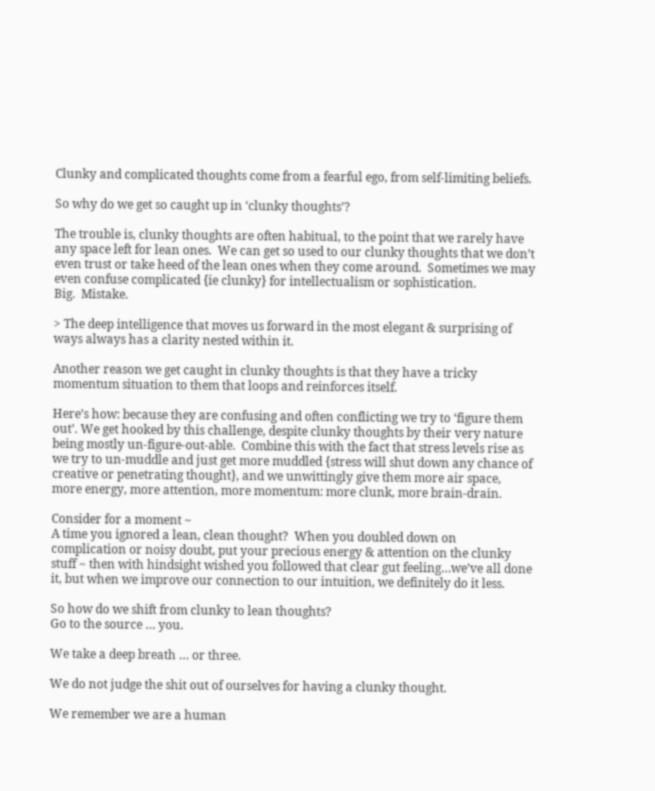Clunky and complicated thoughts come from a fearful ego, from self-limiting beliefs.

So why do we get so caught up in ‘clunky thoughts’?

The trouble is, clunky thoughts are often habitual, to the point that we rarely have any space left for lean ones.  We can get so used to our clunky thoughts that we don’t even trust or take heed of the lean ones when they come around.  Sometimes we may even confuse complicated {ie clunky} for intellectualism or sophistication.
Big.  Mistake.

> The deep intelligence that moves us forward in the most elegant & surprising of ways always has a clarity nested within it.

Another reason we get caught in clunky thoughts is that they have a tricky momentum situation to them that loops and reinforces itself.

Here’s how: because they are confusing and often conflicting we try to ‘figure them out’. We get hooked by this challenge, despite clunky thoughts by their very nature being mostly un-figure-out-able.  Combine this with the fact that stress levels rise as we try to un-muddle and just get more muddled {stress will shut down any chance of creative or penetrating thought}, and we unwittingly give them more air space, more energy, more attention, more momentum: more clunk, more brain-drain.

Consider for a moment ~
A time you ignored a lean, clean thought?  When you doubled down on complication or noisy doubt, put your precious energy & attention on the clunky stuff ~ then with hindsight wished you followed that clear gut feeling…we’ve all done it, but when we improve our connection to our intuition, we definitely do it less.

So how do we shift from clunky to lean thoughts?
Go to the source … you.

We take a deep breath … or three.

We do not judge the shit out of ourselves for having a clunky thought.

We remember we are a human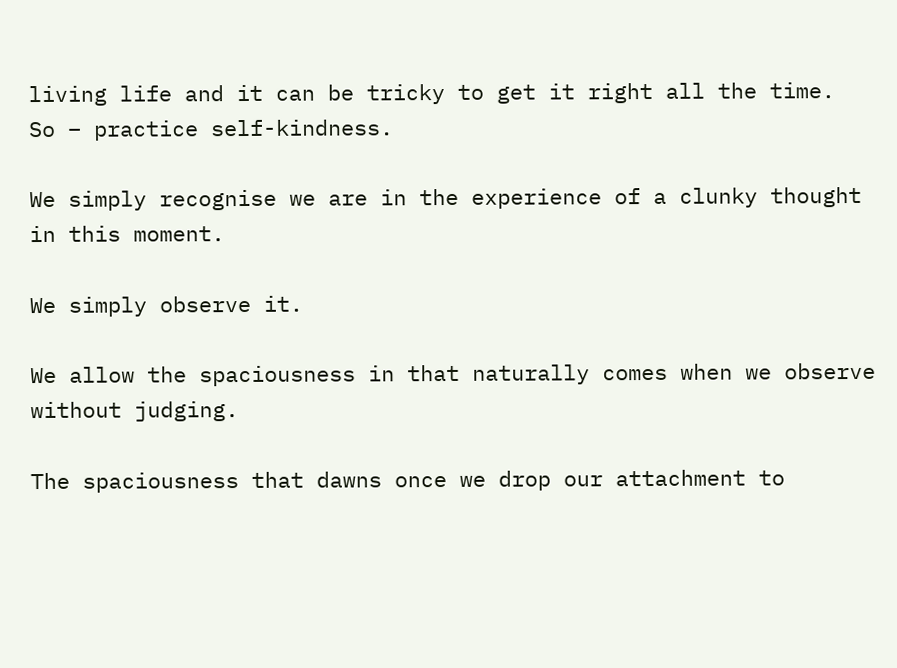living life and it can be tricky to get it right all the time.
So – practice self-kindness.

We simply recognise we are in the experience of a clunky thought in this moment.

We simply observe it.

We allow the spaciousness in that naturally comes when we observe without judging.

The spaciousness that dawns once we drop our attachment to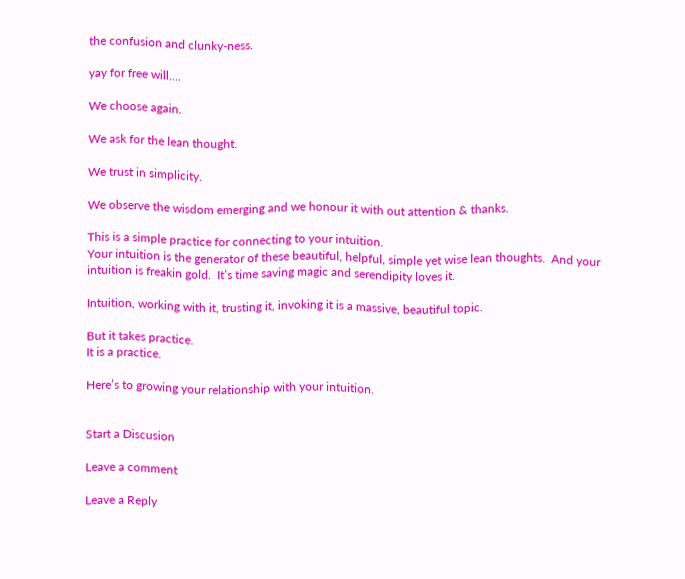the confusion and clunky-ness.

yay for free will….

We choose again.

We ask for the lean thought.

We trust in simplicity.

We observe the wisdom emerging and we honour it with out attention & thanks.

This is a simple practice for connecting to your intuition.
Your intuition is the generator of these beautiful, helpful, simple yet wise lean thoughts.  And your intuition is freakin gold.  It’s time saving magic and serendipity loves it.

Intuition, working with it, trusting it, invoking it is a massive, beautiful topic.

But it takes practice.
It is a practice.

Here’s to growing your relationship with your intuition.


Start a Discusion

Leave a comment

Leave a Reply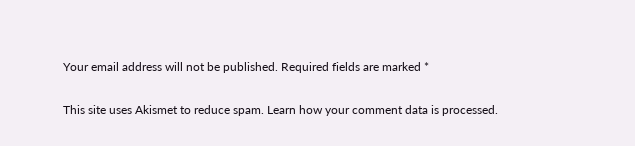Your email address will not be published. Required fields are marked *

This site uses Akismet to reduce spam. Learn how your comment data is processed.